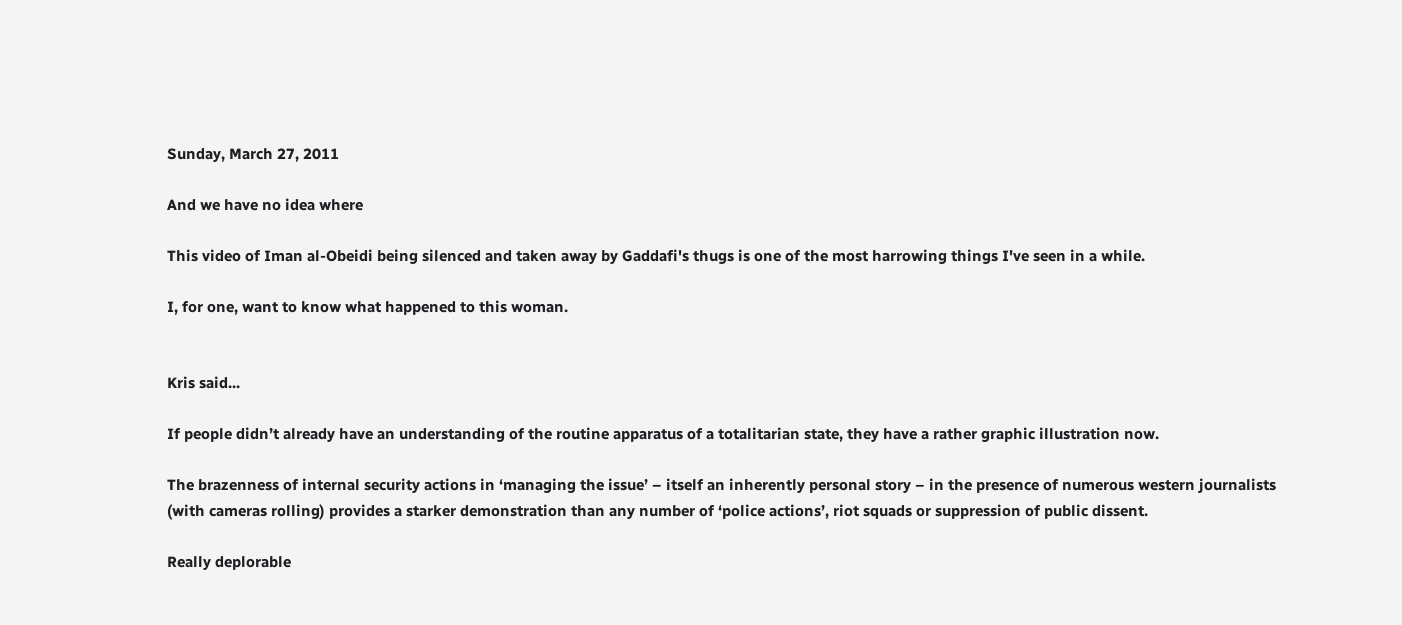Sunday, March 27, 2011

And we have no idea where

This video of Iman al-Obeidi being silenced and taken away by Gaddafi's thugs is one of the most harrowing things I've seen in a while.

I, for one, want to know what happened to this woman.


Kris said...

If people didn’t already have an understanding of the routine apparatus of a totalitarian state, they have a rather graphic illustration now.

The brazenness of internal security actions in ‘managing the issue’ – itself an inherently personal story – in the presence of numerous western journalists (with cameras rolling) provides a starker demonstration than any number of ‘police actions’, riot squads or suppression of public dissent.

Really deplorable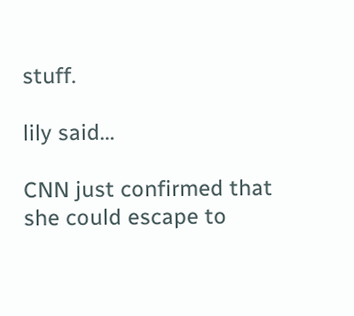stuff.

lily said...

CNN just confirmed that she could escape to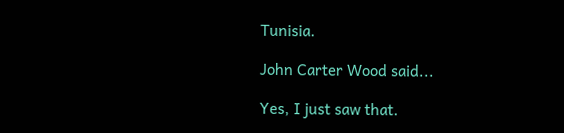Tunisia.

John Carter Wood said...

Yes, I just saw that.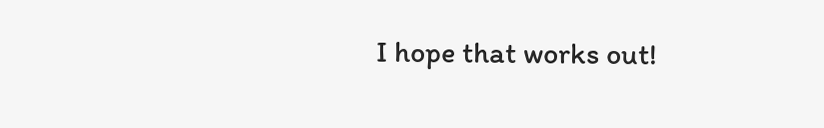I hope that works out!